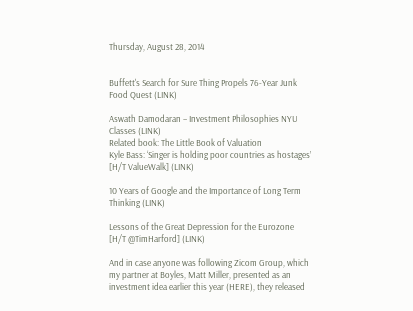Thursday, August 28, 2014


Buffett's Search for Sure Thing Propels 76-Year Junk Food Quest (LINK)

Aswath Damodaran – Investment Philosophies NYU Classes (LINK)
Related book: The Little Book of Valuation
Kyle Bass: ‘Singer is holding poor countries as hostages’ [H/T ValueWalk] (LINK)

10 Years of Google and the Importance of Long Term Thinking (LINK)

Lessons of the Great Depression for the Eurozone [H/T @TimHarford] (LINK)

And in case anyone was following Zicom Group, which my partner at Boyles, Matt Miller, presented as an investment idea earlier this year (HERE), they released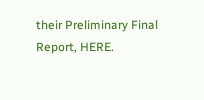their Preliminary Final Report, HERE.